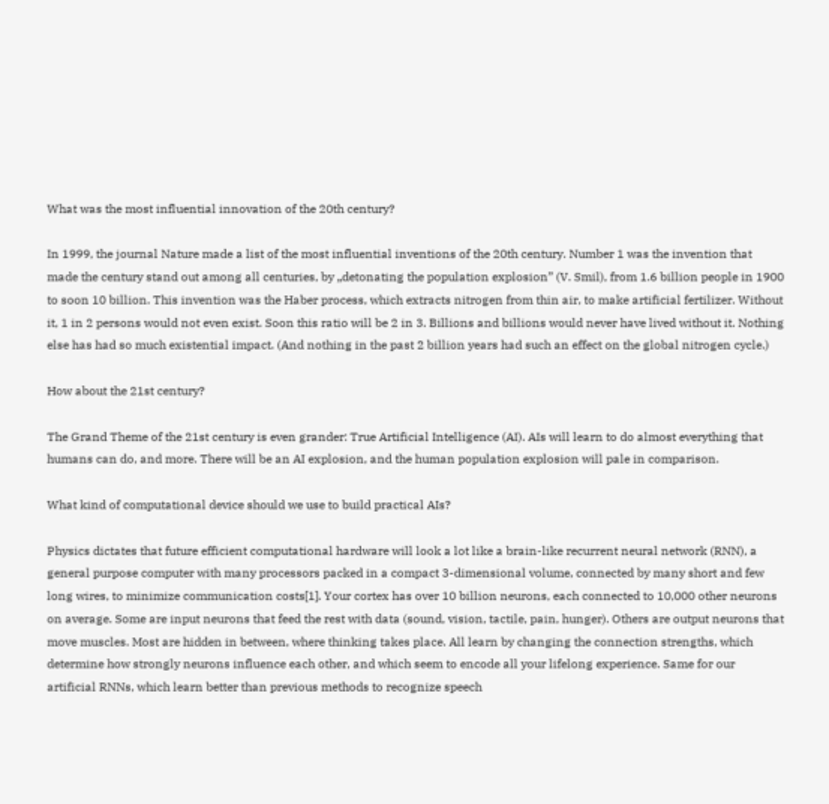What was the most influential innovation of the 20th century?

In 1999, the journal Nature made a list of the most influential inventions of the 20th century. Number 1 was the invention that made the century stand out among all centuries, by „detonating the population explosion” (V. Smil), from 1.6 billion people in 1900 to soon 10 billion. This invention was the Haber process, which extracts nitrogen from thin air, to make artificial fertilizer. Without it, 1 in 2 persons would not even exist. Soon this ratio will be 2 in 3. Billions and billions would never have lived without it. Nothing else has had so much existential impact. (And nothing in the past 2 billion years had such an effect on the global nitrogen cycle.)

How about the 21st century?

The Grand Theme of the 21st century is even grander: True Artificial Intelligence (AI). AIs will learn to do almost everything that humans can do, and more. There will be an AI explosion, and the human population explosion will pale in comparison.

What kind of computational device should we use to build practical AIs?

Physics dictates that future efficient computational hardware will look a lot like a brain-like recurrent neural network (RNN), a general purpose computer with many processors packed in a compact 3-dimensional volume, connected by many short and few long wires, to minimize communication costs[1]. Your cortex has over 10 billion neurons, each connected to 10,000 other neurons on average. Some are input neurons that feed the rest with data (sound, vision, tactile, pain, hunger). Others are output neurons that move muscles. Most are hidden in between, where thinking takes place. All learn by changing the connection strengths, which determine how strongly neurons influence each other, and which seem to encode all your lifelong experience. Same for our artificial RNNs, which learn better than previous methods to recognize speech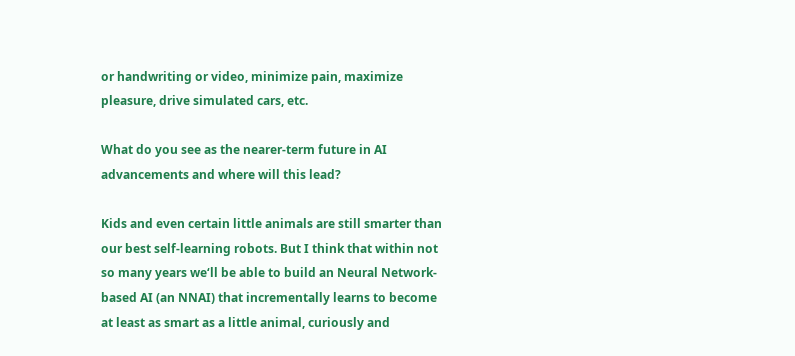or handwriting or video, minimize pain, maximize pleasure, drive simulated cars, etc.

What do you see as the nearer-term future in AI advancements and where will this lead?

Kids and even certain little animals are still smarter than our best self-learning robots. But I think that within not so many years we‘ll be able to build an Neural Network-based AI (an NNAI) that incrementally learns to become at least as smart as a little animal, curiously and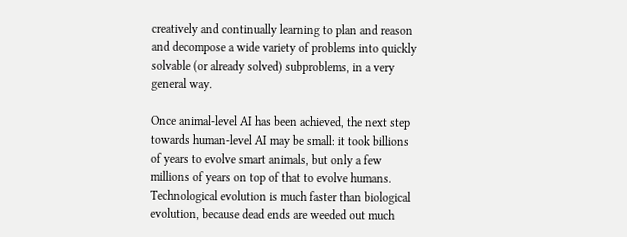creatively and continually learning to plan and reason and decompose a wide variety of problems into quickly solvable (or already solved) subproblems, in a very general way.

Once animal-level AI has been achieved, the next step towards human-level AI may be small: it took billions of years to evolve smart animals, but only a few millions of years on top of that to evolve humans. Technological evolution is much faster than biological evolution, because dead ends are weeded out much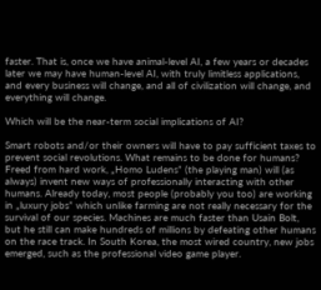faster. That is, once we have animal-level AI, a few years or decades later we may have human-level AI, with truly limitless applications, and every business will change, and all of civilization will change, and everything will change.

Which will be the near-term social implications of AI?

Smart robots and/or their owners will have to pay sufficient taxes to prevent social revolutions. What remains to be done for humans? Freed from hard work, „Homo Ludens” (the playing man) will (as always) invent new ways of professionally interacting with other humans. Already today, most people (probably you too) are working in „luxury jobs” which unlike farming are not really necessary for the survival of our species. Machines are much faster than Usain Bolt, but he still can make hundreds of millions by defeating other humans on the race track. In South Korea, the most wired country, new jobs emerged, such as the professional video game player.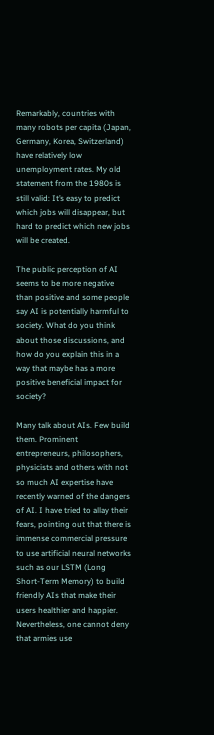Remarkably, countries with many robots per capita (Japan, Germany, Korea, Switzerland) have relatively low unemployment rates. My old statement from the 1980s is still valid: It’s easy to predict which jobs will disappear, but hard to predict which new jobs will be created.

The public perception of AI seems to be more negative than positive and some people say AI is potentially harmful to society. What do you think about those discussions, and how do you explain this in a way that maybe has a more positive beneficial impact for society?

Many talk about AIs. Few build them. Prominent entrepreneurs, philosophers, physicists and others with not so much AI expertise have recently warned of the dangers of AI. I have tried to allay their fears, pointing out that there is immense commercial pressure to use artificial neural networks such as our LSTM (Long Short-Term Memory) to build friendly AIs that make their users healthier and happier. Nevertheless, one cannot deny that armies use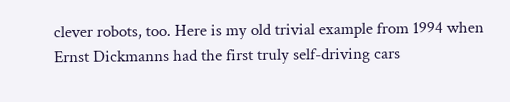clever robots, too. Here is my old trivial example from 1994 when Ernst Dickmanns had the first truly self-driving cars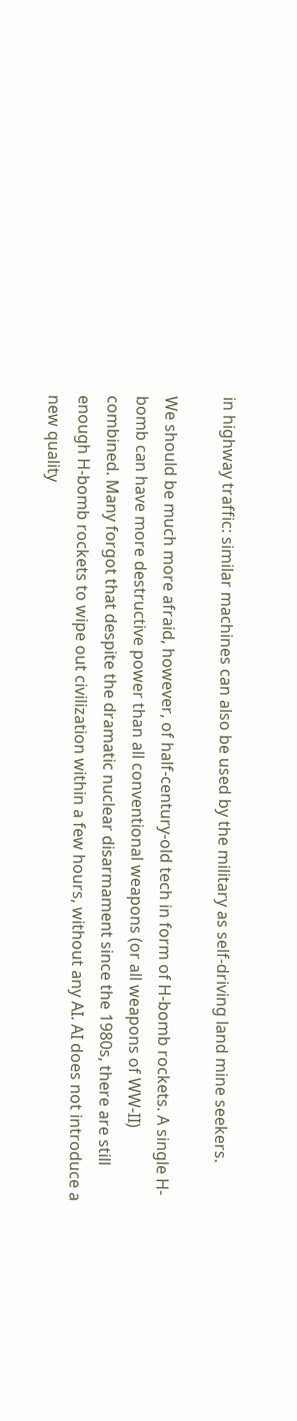in highway traffic: similar machines can also be used by the military as self-driving land mine seekers.

We should be much more afraid, however, of half-century-old tech in form of H-bomb rockets. A single H-bomb can have more destructive power than all conventional weapons (or all weapons of WW-II) combined. Many forgot that despite the dramatic nuclear disarmament since the 1980s, there are still enough H-bomb rockets to wipe out civilization within a few hours, without any AI. AI does not introduce a new quality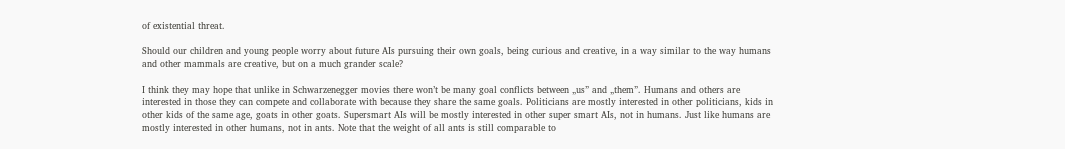of existential threat.

Should our children and young people worry about future AIs pursuing their own goals, being curious and creative, in a way similar to the way humans and other mammals are creative, but on a much grander scale?

I think they may hope that unlike in Schwarzenegger movies there won’t be many goal conflicts between „us” and „them”. Humans and others are interested in those they can compete and collaborate with because they share the same goals. Politicians are mostly interested in other politicians, kids in other kids of the same age, goats in other goats. Supersmart AIs will be mostly interested in other super smart AIs, not in humans. Just like humans are mostly interested in other humans, not in ants. Note that the weight of all ants is still comparable to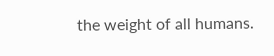the weight of all humans.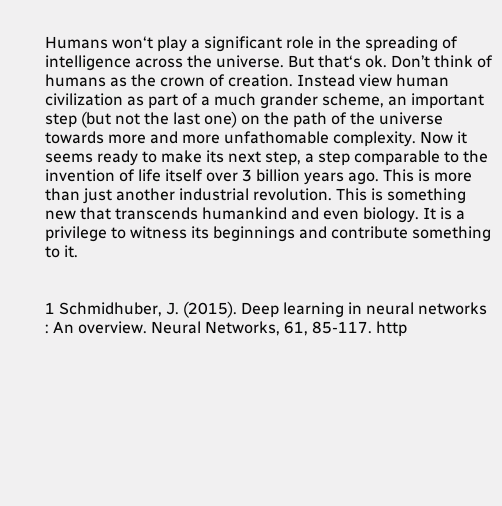Humans won‘t play a significant role in the spreading of intelligence across the universe. But that‘s ok. Don’t think of humans as the crown of creation. Instead view human civilization as part of a much grander scheme, an important step (but not the last one) on the path of the universe towards more and more unfathomable complexity. Now it seems ready to make its next step, a step comparable to the invention of life itself over 3 billion years ago. This is more than just another industrial revolution. This is something new that transcends humankind and even biology. It is a privilege to witness its beginnings and contribute something to it.


1 Schmidhuber, J. (2015). Deep learning in neural networks : An overview. Neural Networks, 61, 85-117. http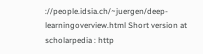://people.idsia.ch/~juergen/deep-learningoverview.html Short version at scholarpedia : http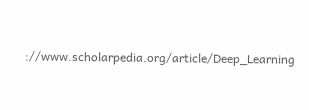://www.scholarpedia.org/article/Deep_Learning